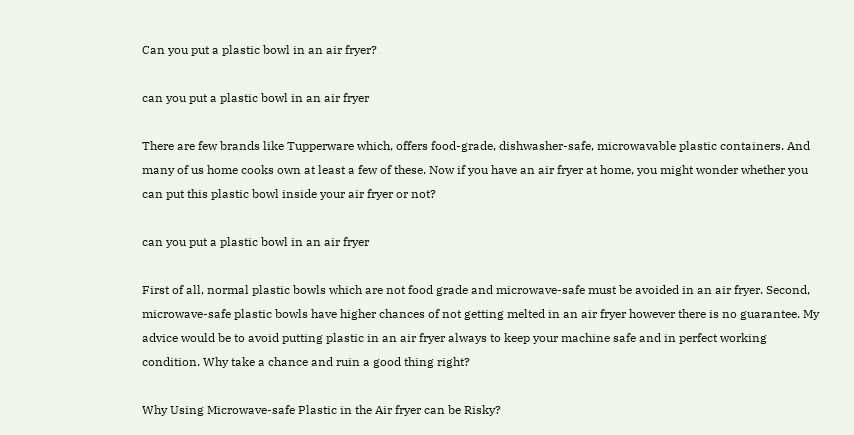Can you put a plastic bowl in an air fryer?

can you put a plastic bowl in an air fryer

There are few brands like Tupperware which, offers food-grade, dishwasher-safe, microwavable plastic containers. And many of us home cooks own at least a few of these. Now if you have an air fryer at home, you might wonder whether you can put this plastic bowl inside your air fryer or not?

can you put a plastic bowl in an air fryer

First of all, normal plastic bowls which are not food grade and microwave-safe must be avoided in an air fryer. Second, microwave-safe plastic bowls have higher chances of not getting melted in an air fryer however there is no guarantee. My advice would be to avoid putting plastic in an air fryer always to keep your machine safe and in perfect working condition. Why take a chance and ruin a good thing right?

Why Using Microwave-safe Plastic in the Air fryer can be Risky?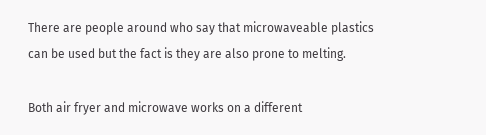There are people around who say that microwaveable plastics can be used but the fact is they are also prone to melting.

Both air fryer and microwave works on a different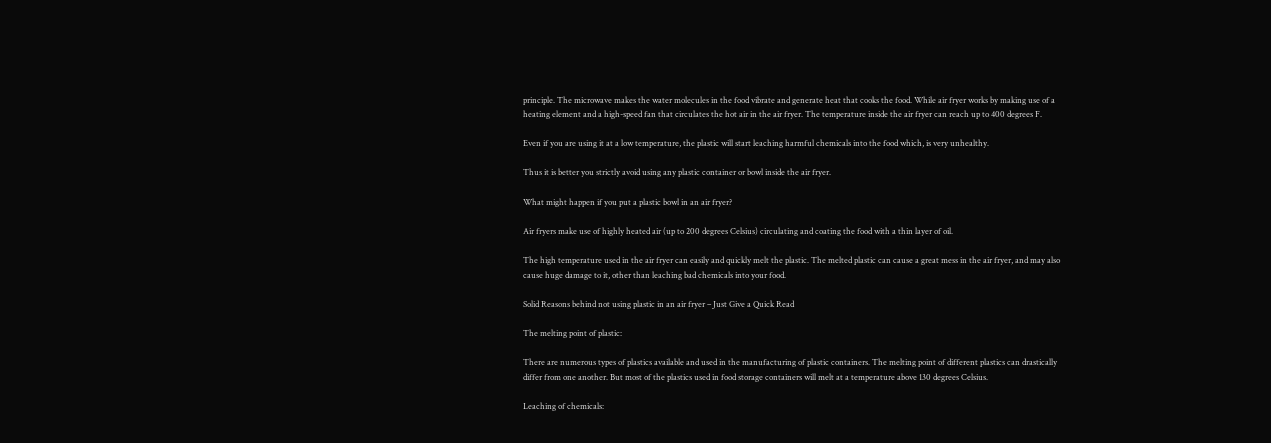principle. The microwave makes the water molecules in the food vibrate and generate heat that cooks the food. While air fryer works by making use of a heating element and a high-speed fan that circulates the hot air in the air fryer. The temperature inside the air fryer can reach up to 400 degrees F.

Even if you are using it at a low temperature, the plastic will start leaching harmful chemicals into the food which, is very unhealthy.

Thus it is better you strictly avoid using any plastic container or bowl inside the air fryer.

What might happen if you put a plastic bowl in an air fryer?

Air fryers make use of highly heated air (up to 200 degrees Celsius) circulating and coating the food with a thin layer of oil.

The high temperature used in the air fryer can easily and quickly melt the plastic. The melted plastic can cause a great mess in the air fryer, and may also cause huge damage to it, other than leaching bad chemicals into your food.

Solid Reasons behind not using plastic in an air fryer – Just Give a Quick Read

The melting point of plastic:

There are numerous types of plastics available and used in the manufacturing of plastic containers. The melting point of different plastics can drastically differ from one another. But most of the plastics used in food storage containers will melt at a temperature above 130 degrees Celsius.

Leaching of chemicals: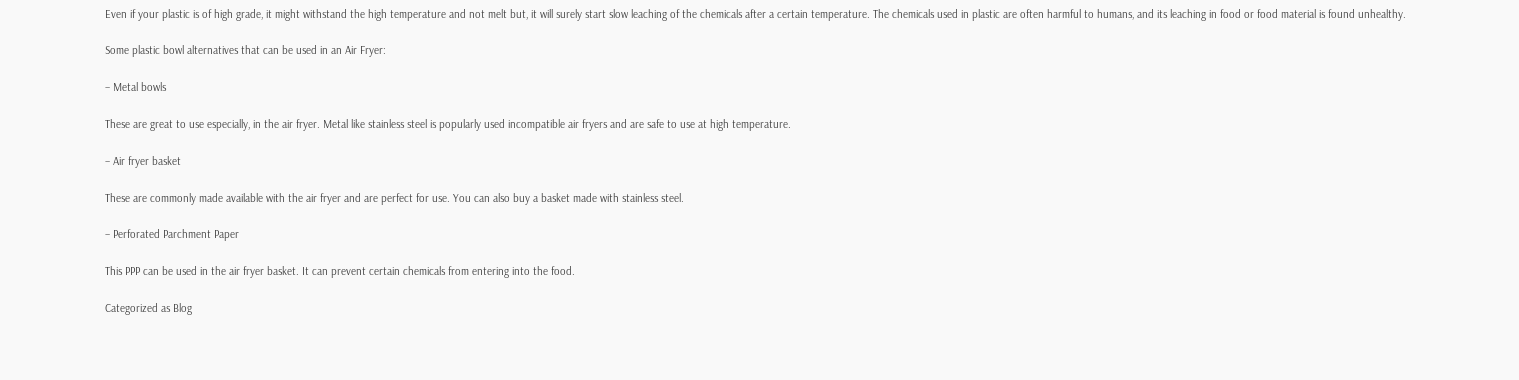Even if your plastic is of high grade, it might withstand the high temperature and not melt but, it will surely start slow leaching of the chemicals after a certain temperature. The chemicals used in plastic are often harmful to humans, and its leaching in food or food material is found unhealthy.

Some plastic bowl alternatives that can be used in an Air Fryer:

– Metal bowls

These are great to use especially, in the air fryer. Metal like stainless steel is popularly used incompatible air fryers and are safe to use at high temperature.

– Air fryer basket

These are commonly made available with the air fryer and are perfect for use. You can also buy a basket made with stainless steel.

– Perforated Parchment Paper

This PPP can be used in the air fryer basket. It can prevent certain chemicals from entering into the food.

Categorized as Blog